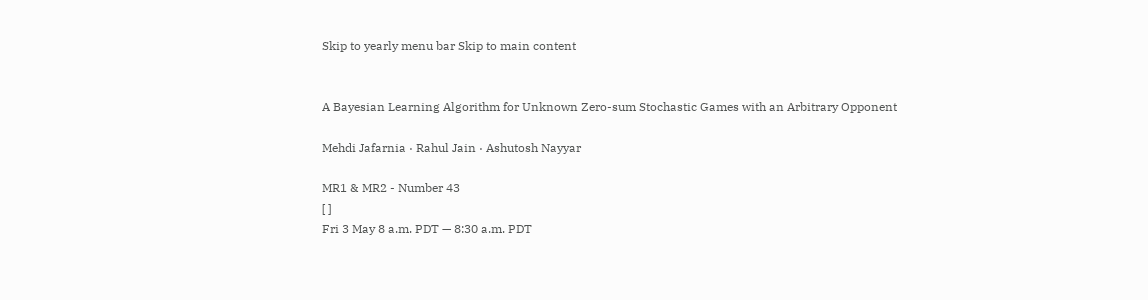Skip to yearly menu bar Skip to main content


A Bayesian Learning Algorithm for Unknown Zero-sum Stochastic Games with an Arbitrary Opponent

Mehdi Jafarnia · Rahul Jain · Ashutosh Nayyar

MR1 & MR2 - Number 43
[ ]
Fri 3 May 8 a.m. PDT — 8:30 a.m. PDT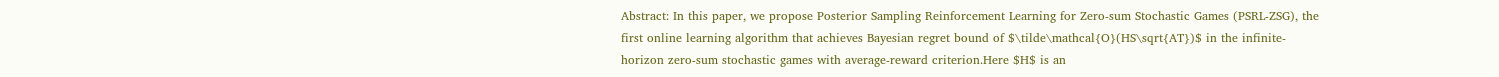Abstract: In this paper, we propose Posterior Sampling Reinforcement Learning for Zero-sum Stochastic Games (PSRL-ZSG), the first online learning algorithm that achieves Bayesian regret bound of $\tilde\mathcal{O}(HS\sqrt{AT})$ in the infinite-horizon zero-sum stochastic games with average-reward criterion.Here $H$ is an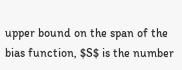upper bound on the span of the bias function, $S$ is the number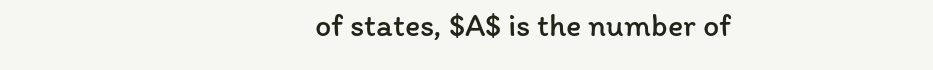of states, $A$ is the number of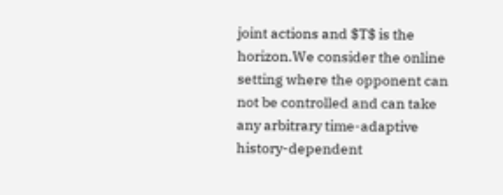joint actions and $T$ is the horizon.We consider the online setting where the opponent can not be controlled and can take any arbitrary time-adaptive history-dependent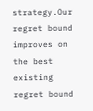strategy.Our regret bound improves on the best existing regret bound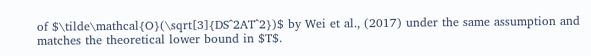of $\tilde\mathcal{O}(\sqrt[3]{DS^2AT^2})$ by Wei et al., (2017) under the same assumption and matches the theoretical lower bound in $T$.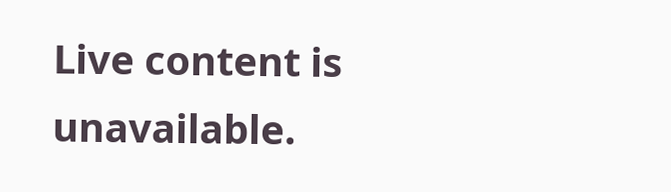Live content is unavailable.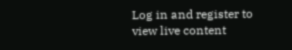Log in and register to view live content